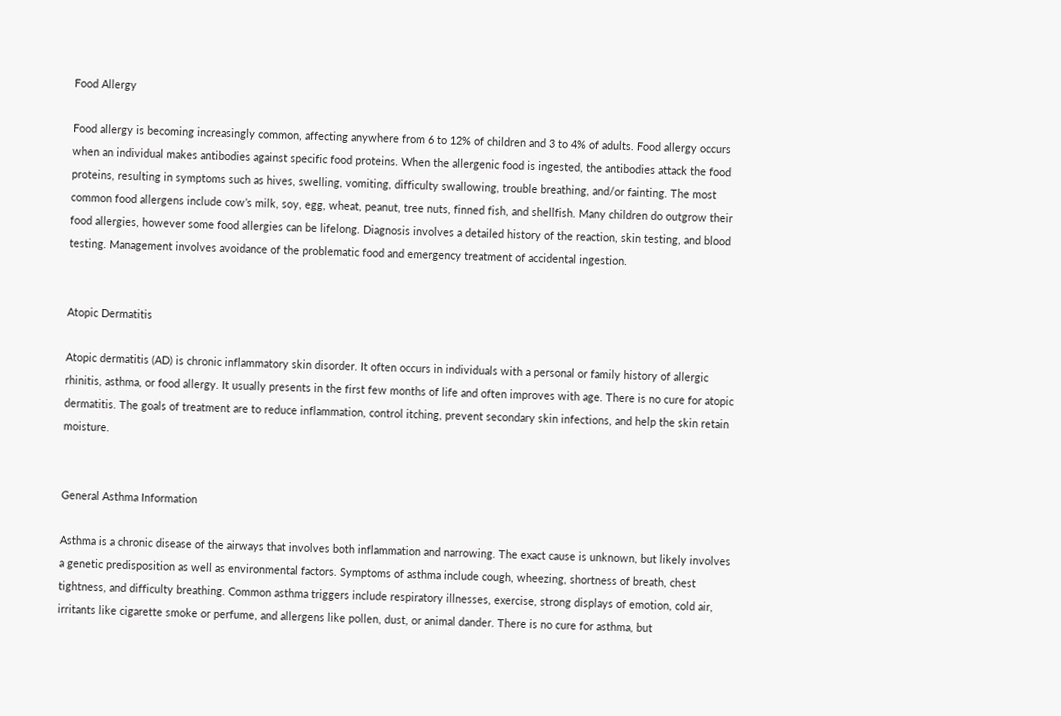Food Allergy

Food allergy is becoming increasingly common, affecting anywhere from 6 to 12% of children and 3 to 4% of adults. Food allergy occurs when an individual makes antibodies against specific food proteins. When the allergenic food is ingested, the antibodies attack the food proteins, resulting in symptoms such as hives, swelling, vomiting, difficulty swallowing, trouble breathing, and/or fainting. The most common food allergens include cow’s milk, soy, egg, wheat, peanut, tree nuts, finned fish, and shellfish. Many children do outgrow their food allergies, however some food allergies can be lifelong. Diagnosis involves a detailed history of the reaction, skin testing, and blood testing. Management involves avoidance of the problematic food and emergency treatment of accidental ingestion.


Atopic Dermatitis

Atopic dermatitis (AD) is chronic inflammatory skin disorder. It often occurs in individuals with a personal or family history of allergic rhinitis, asthma, or food allergy. It usually presents in the first few months of life and often improves with age. There is no cure for atopic dermatitis. The goals of treatment are to reduce inflammation, control itching, prevent secondary skin infections, and help the skin retain moisture.


General Asthma Information

Asthma is a chronic disease of the airways that involves both inflammation and narrowing. The exact cause is unknown, but likely involves a genetic predisposition as well as environmental factors. Symptoms of asthma include cough, wheezing, shortness of breath, chest tightness, and difficulty breathing. Common asthma triggers include respiratory illnesses, exercise, strong displays of emotion, cold air, irritants like cigarette smoke or perfume, and allergens like pollen, dust, or animal dander. There is no cure for asthma, but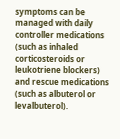symptoms can be managed with daily controller medications (such as inhaled corticosteroids or leukotriene blockers) and rescue medications (such as albuterol or levalbuterol).